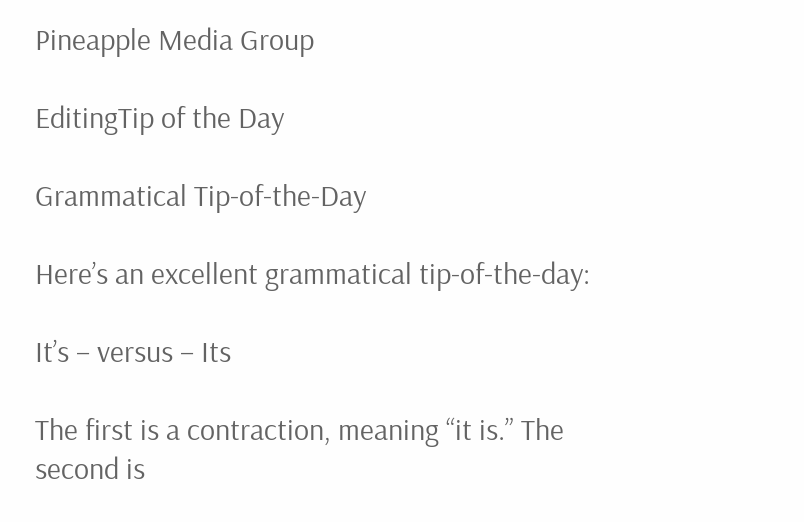Pineapple Media Group

EditingTip of the Day

Grammatical Tip-of-the-Day

Here’s an excellent grammatical tip-of-the-day:

It’s – versus – Its

The first is a contraction, meaning “it is.” The second is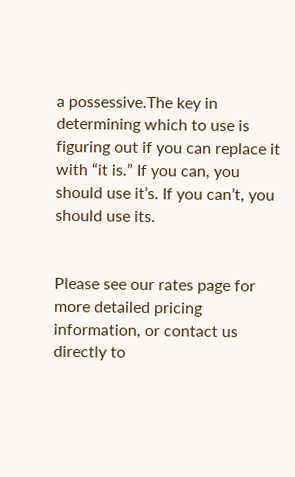a possessive.The key in determining which to use is figuring out if you can replace it with “it is.” If you can, you should use it’s. If you can’t, you should use its.


Please see our rates page for more detailed pricing information, or contact us directly to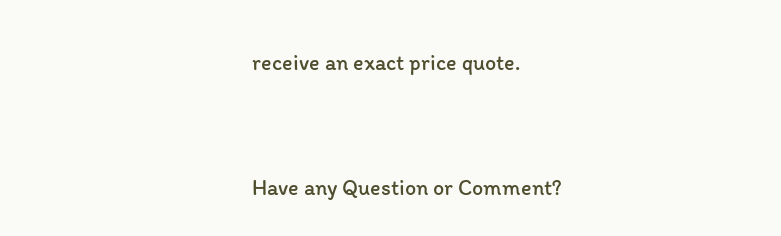receive an exact price quote.


Have any Question or Comment?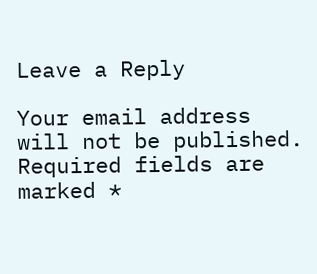Leave a Reply

Your email address will not be published. Required fields are marked *